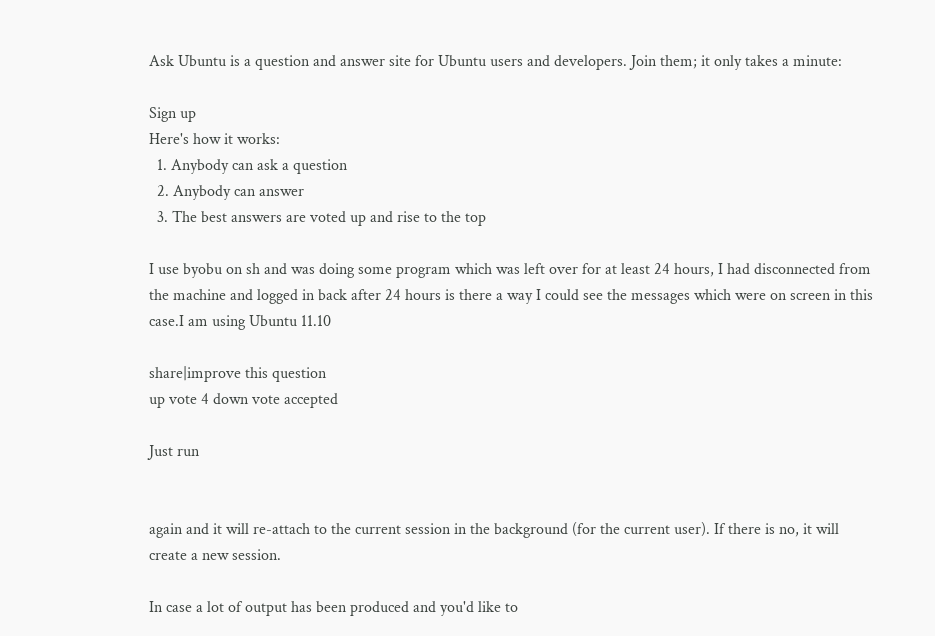Ask Ubuntu is a question and answer site for Ubuntu users and developers. Join them; it only takes a minute:

Sign up
Here's how it works:
  1. Anybody can ask a question
  2. Anybody can answer
  3. The best answers are voted up and rise to the top

I use byobu on sh and was doing some program which was left over for at least 24 hours, I had disconnected from the machine and logged in back after 24 hours is there a way I could see the messages which were on screen in this case.I am using Ubuntu 11.10

share|improve this question
up vote 4 down vote accepted

Just run


again and it will re-attach to the current session in the background (for the current user). If there is no, it will create a new session.

In case a lot of output has been produced and you'd like to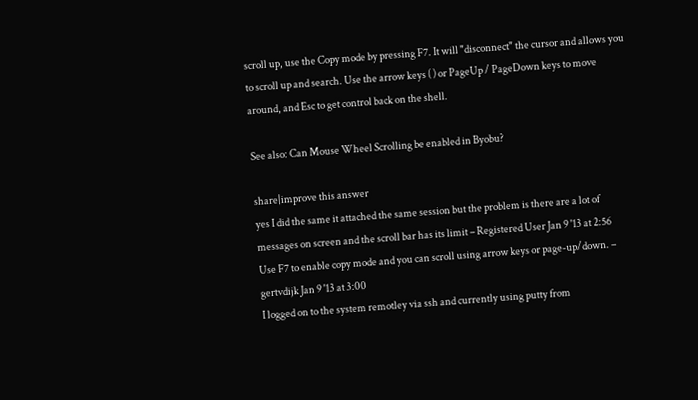scroll up, use the Copy mode by pressing F7. It will "disconnect" the cursor and allows you to scroll up and search. Use the arrow keys ( ) or PageUp / PageDown keys to move around, and Esc to get control back on the shell.

See also: Can Mouse Wheel Scrolling be enabled in Byobu?

share|improve this answer
yes I did the same it attached the same session but the problem is there are a lot of messages on screen and the scroll bar has its limit – Registered User Jan 9 '13 at 2:56
Use F7 to enable copy mode and you can scroll using arrow keys or page-up/down. – gertvdijk Jan 9 '13 at 3:00
I logged on to the system remotley via ssh and currently using putty from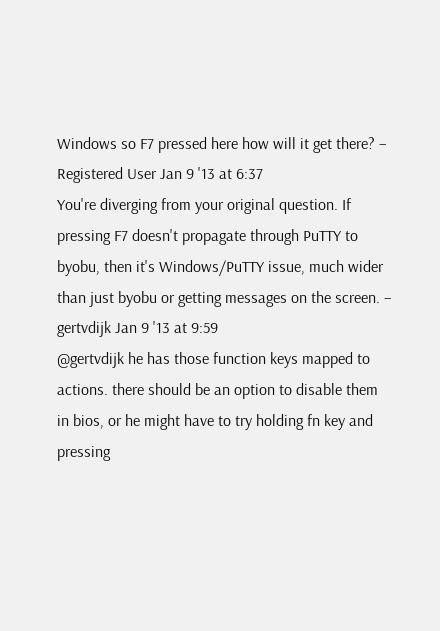Windows so F7 pressed here how will it get there? – Registered User Jan 9 '13 at 6:37
You're diverging from your original question. If pressing F7 doesn't propagate through PuTTY to byobu, then it's Windows/PuTTY issue, much wider than just byobu or getting messages on the screen. – gertvdijk Jan 9 '13 at 9:59
@gertvdijk he has those function keys mapped to actions. there should be an option to disable them in bios, or he might have to try holding fn key and pressing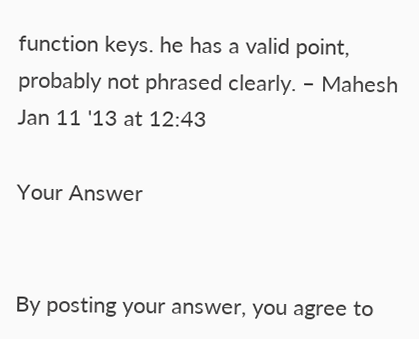function keys. he has a valid point, probably not phrased clearly. – Mahesh Jan 11 '13 at 12:43

Your Answer


By posting your answer, you agree to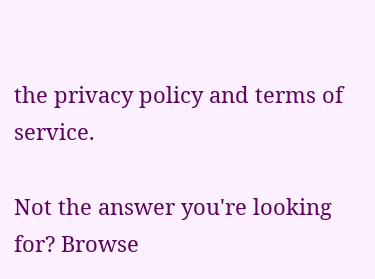the privacy policy and terms of service.

Not the answer you're looking for? Browse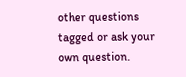other questions tagged or ask your own question.